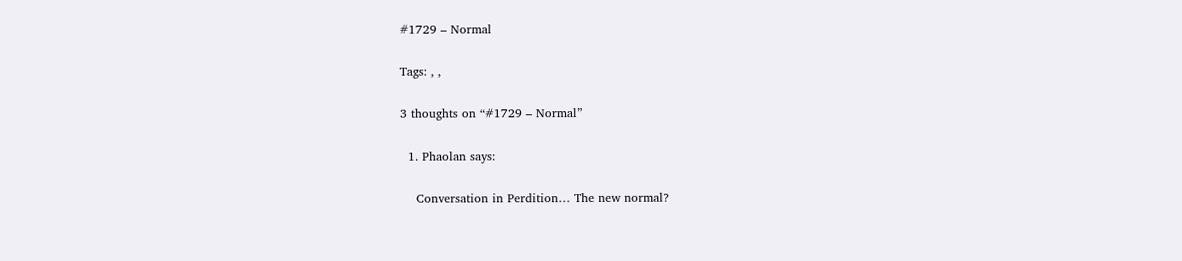#1729 – Normal

Tags: , ,

3 thoughts on “#1729 – Normal”

  1. Phaolan says:

    Conversation in Perdition… The new normal?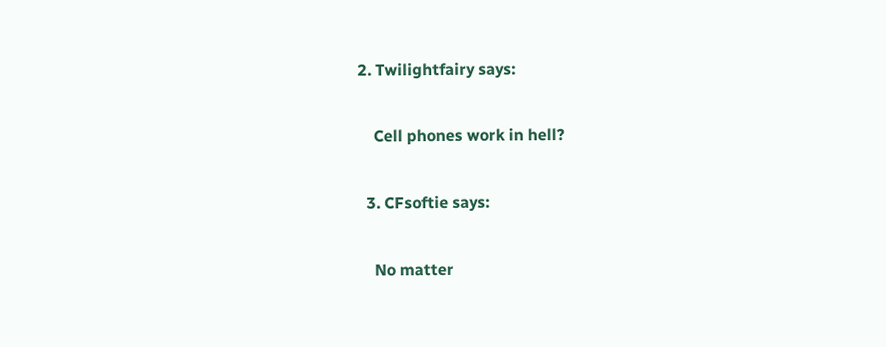2. Twilightfairy says:

    Cell phones work in hell?

  3. CFsoftie says:

    No matter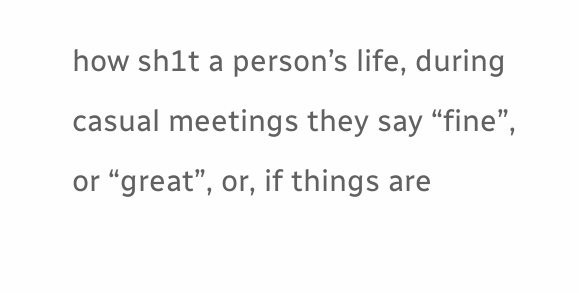how sh1t a person’s life, during casual meetings they say “fine”, or “great”, or, if things are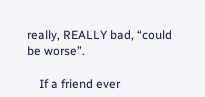really, REALLY bad, “could be worse”.

    If a friend ever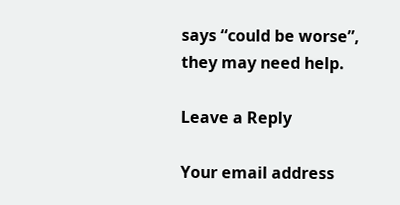says “could be worse”, they may need help.

Leave a Reply

Your email address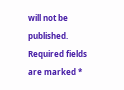will not be published. Required fields are marked *